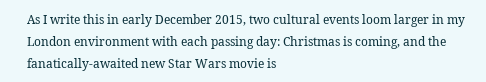As I write this in early December 2015, two cultural events loom larger in my London environment with each passing day: Christmas is coming, and the fanatically-awaited new Star Wars movie is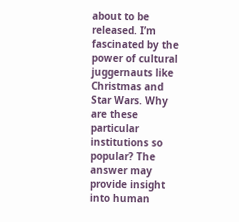about to be released. I’m fascinated by the power of cultural juggernauts like Christmas and Star Wars. Why are these particular institutions so popular? The answer may provide insight into human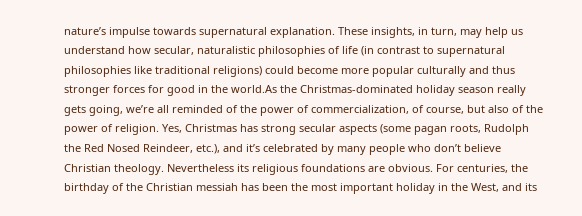nature’s impulse towards supernatural explanation. These insights, in turn, may help us understand how secular, naturalistic philosophies of life (in contrast to supernatural philosophies like traditional religions) could become more popular culturally and thus stronger forces for good in the world.As the Christmas-dominated holiday season really gets going, we’re all reminded of the power of commercialization, of course, but also of the power of religion. Yes, Christmas has strong secular aspects (some pagan roots, Rudolph the Red Nosed Reindeer, etc.), and it’s celebrated by many people who don’t believe Christian theology. Nevertheless its religious foundations are obvious. For centuries, the birthday of the Christian messiah has been the most important holiday in the West, and its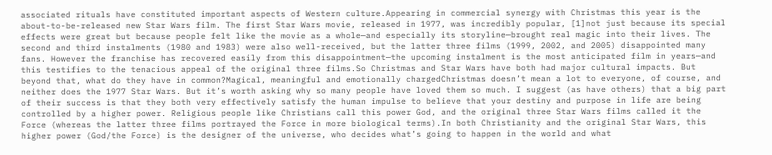associated rituals have constituted important aspects of Western culture.Appearing in commercial synergy with Christmas this year is the about-to-be-released new Star Wars film. The first Star Wars movie, released in 1977, was incredibly popular, [1]not just because its special effects were great but because people felt like the movie as a whole—and especially its storyline—brought real magic into their lives. The second and third instalments (1980 and 1983) were also well-received, but the latter three films (1999, 2002, and 2005) disappointed many fans. However the franchise has recovered easily from this disappointment—the upcoming instalment is the most anticipated film in years—and this testifies to the tenacious appeal of the original three films.So Christmas and Star Wars have both had major cultural impacts. But beyond that, what do they have in common?Magical, meaningful and emotionally chargedChristmas doesn’t mean a lot to everyone, of course, and neither does the 1977 Star Wars. But it’s worth asking why so many people have loved them so much. I suggest (as have others) that a big part of their success is that they both very effectively satisfy the human impulse to believe that your destiny and purpose in life are being controlled by a higher power. Religious people like Christians call this power God, and the original three Star Wars films called it the Force (whereas the latter three films portrayed the Force in more biological terms).In both Christianity and the original Star Wars, this higher power (God/the Force) is the designer of the universe, who decides what’s going to happen in the world and what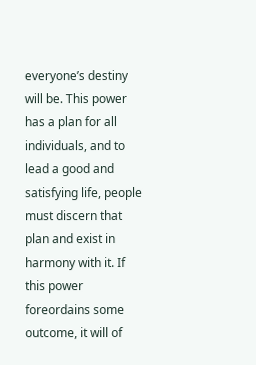everyone’s destiny will be. This power has a plan for all individuals, and to lead a good and satisfying life, people must discern that plan and exist in harmony with it. If this power foreordains some outcome, it will of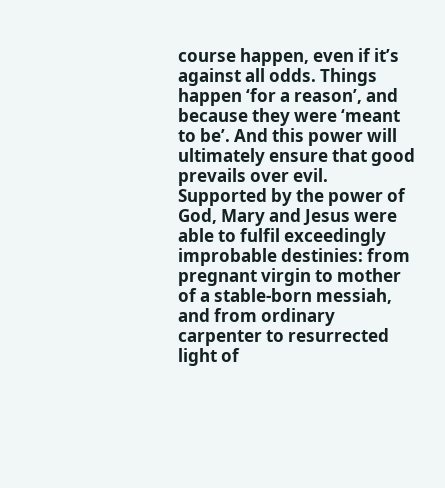course happen, even if it’s against all odds. Things happen ‘for a reason’, and because they were ‘meant to be’. And this power will ultimately ensure that good prevails over evil. Supported by the power of God, Mary and Jesus were able to fulfil exceedingly improbable destinies: from pregnant virgin to mother of a stable-born messiah, and from ordinary carpenter to resurrected light of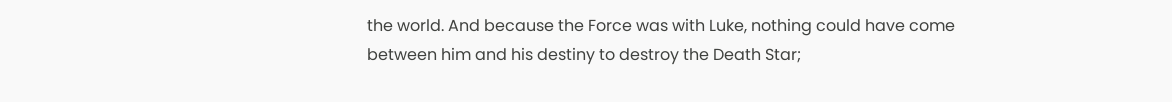the world. And because the Force was with Luke, nothing could have come between him and his destiny to destroy the Death Star;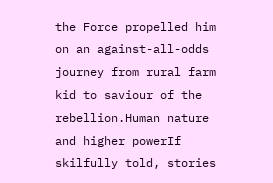the Force propelled him on an against-all-odds journey from rural farm kid to saviour of the rebellion.Human nature and higher powerIf skilfully told, stories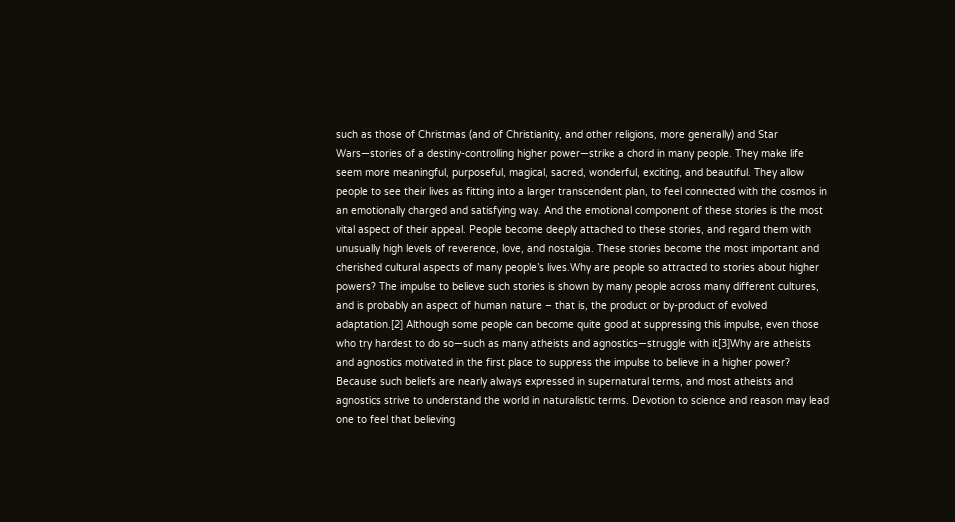such as those of Christmas (and of Christianity, and other religions, more generally) and Star Wars—stories of a destiny-controlling higher power—strike a chord in many people. They make life seem more meaningful, purposeful, magical, sacred, wonderful, exciting, and beautiful. They allow people to see their lives as fitting into a larger transcendent plan, to feel connected with the cosmos in an emotionally charged and satisfying way. And the emotional component of these stories is the most vital aspect of their appeal. People become deeply attached to these stories, and regard them with unusually high levels of reverence, love, and nostalgia. These stories become the most important and cherished cultural aspects of many people’s lives.Why are people so attracted to stories about higher powers? The impulse to believe such stories is shown by many people across many different cultures, and is probably an aspect of human nature – that is, the product or by-product of evolved adaptation.[2] Although some people can become quite good at suppressing this impulse, even those who try hardest to do so—such as many atheists and agnostics—struggle with it[3]Why are atheists and agnostics motivated in the first place to suppress the impulse to believe in a higher power? Because such beliefs are nearly always expressed in supernatural terms, and most atheists and agnostics strive to understand the world in naturalistic terms. Devotion to science and reason may lead one to feel that believing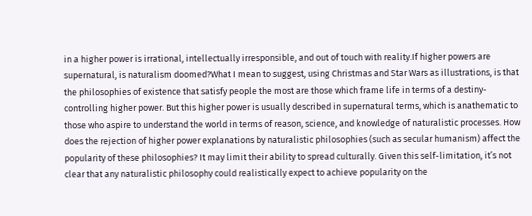in a higher power is irrational, intellectually irresponsible, and out of touch with reality.If higher powers are supernatural, is naturalism doomed?What I mean to suggest, using Christmas and Star Wars as illustrations, is that the philosophies of existence that satisfy people the most are those which frame life in terms of a destiny-controlling higher power. But this higher power is usually described in supernatural terms, which is anathematic to those who aspire to understand the world in terms of reason, science, and knowledge of naturalistic processes. How does the rejection of higher power explanations by naturalistic philosophies (such as secular humanism) affect the popularity of these philosophies? It may limit their ability to spread culturally. Given this self-limitation, it’s not clear that any naturalistic philosophy could realistically expect to achieve popularity on the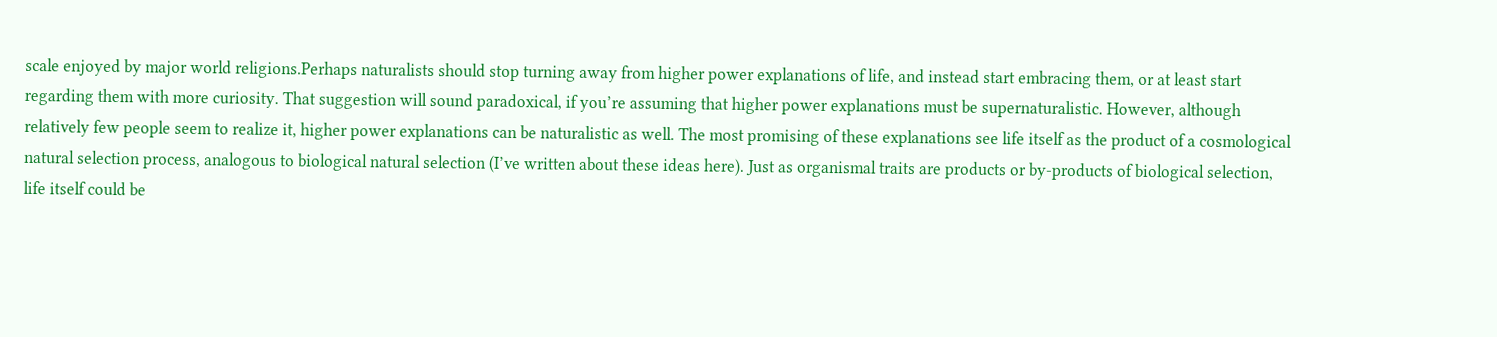scale enjoyed by major world religions.Perhaps naturalists should stop turning away from higher power explanations of life, and instead start embracing them, or at least start regarding them with more curiosity. That suggestion will sound paradoxical, if you’re assuming that higher power explanations must be supernaturalistic. However, although relatively few people seem to realize it, higher power explanations can be naturalistic as well. The most promising of these explanations see life itself as the product of a cosmological natural selection process, analogous to biological natural selection (I’ve written about these ideas here). Just as organismal traits are products or by-products of biological selection, life itself could be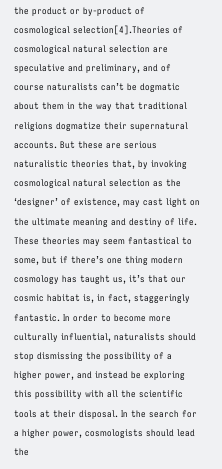the product or by-product of cosmological selection[4].Theories of cosmological natural selection are speculative and preliminary, and of course naturalists can’t be dogmatic about them in the way that traditional religions dogmatize their supernatural accounts. But these are serious naturalistic theories that, by invoking cosmological natural selection as the ‘designer’ of existence, may cast light on the ultimate meaning and destiny of life. These theories may seem fantastical to some, but if there’s one thing modern cosmology has taught us, it’s that our cosmic habitat is, in fact, staggeringly fantastic. In order to become more culturally influential, naturalists should stop dismissing the possibility of a higher power, and instead be exploring this possibility with all the scientific tools at their disposal. In the search for a higher power, cosmologists should lead the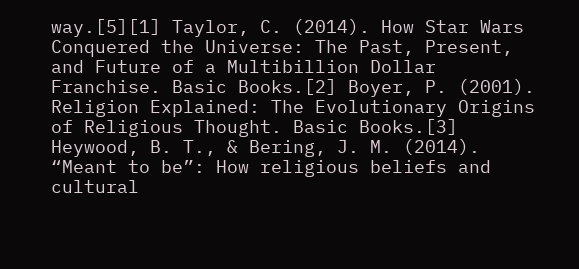way.[5][1] Taylor, C. (2014). How Star Wars Conquered the Universe: The Past, Present, and Future of a Multibillion Dollar Franchise. Basic Books.[2] Boyer, P. (2001). Religion Explained: The Evolutionary Origins of Religious Thought. Basic Books.[3] Heywood, B. T., & Bering, J. M. (2014). “Meant to be”: How religious beliefs and cultural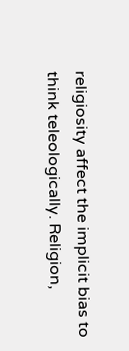religiosity affect the implicit bias to think teleologically. Religion,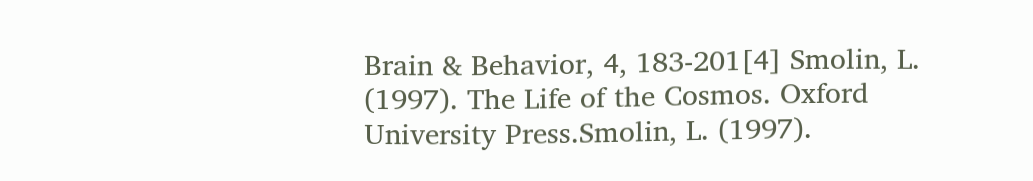Brain & Behavior, 4, 183-201[4] Smolin, L. (1997). The Life of the Cosmos. Oxford University Press.Smolin, L. (1997).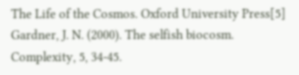The Life of the Cosmos. Oxford University Press[5] Gardner, J. N. (2000). The selfish biocosm. Complexity, 5, 34-45.